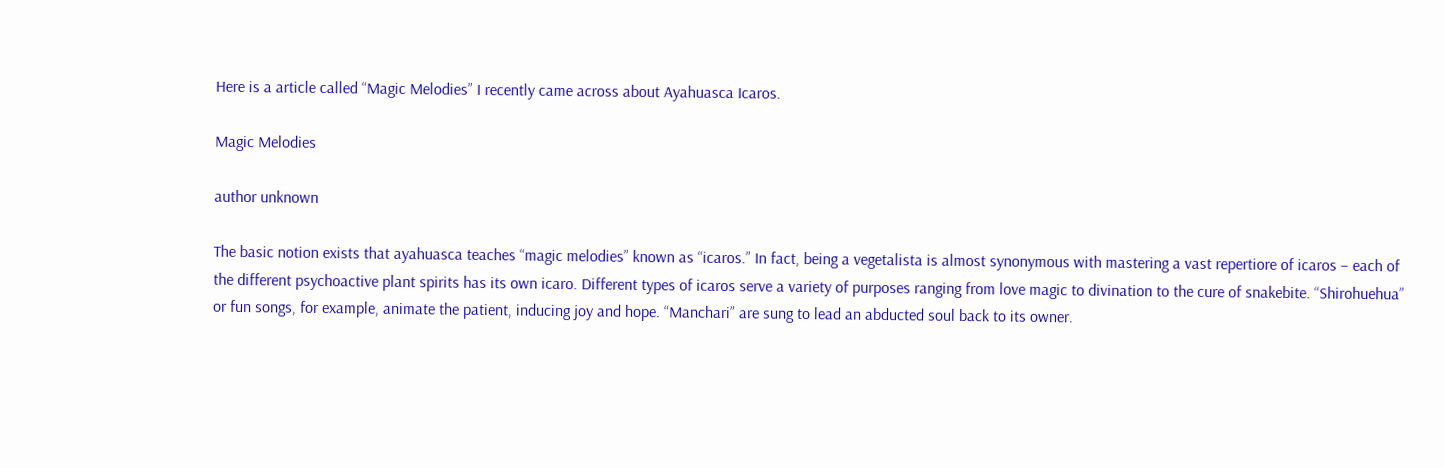Here is a article called “Magic Melodies” I recently came across about Ayahuasca Icaros.

Magic Melodies

author unknown

The basic notion exists that ayahuasca teaches “magic melodies” known as “icaros.” In fact, being a vegetalista is almost synonymous with mastering a vast repertiore of icaros – each of the different psychoactive plant spirits has its own icaro. Different types of icaros serve a variety of purposes ranging from love magic to divination to the cure of snakebite. “Shirohuehua” or fun songs, for example, animate the patient, inducing joy and hope. “Manchari” are sung to lead an abducted soul back to its owner.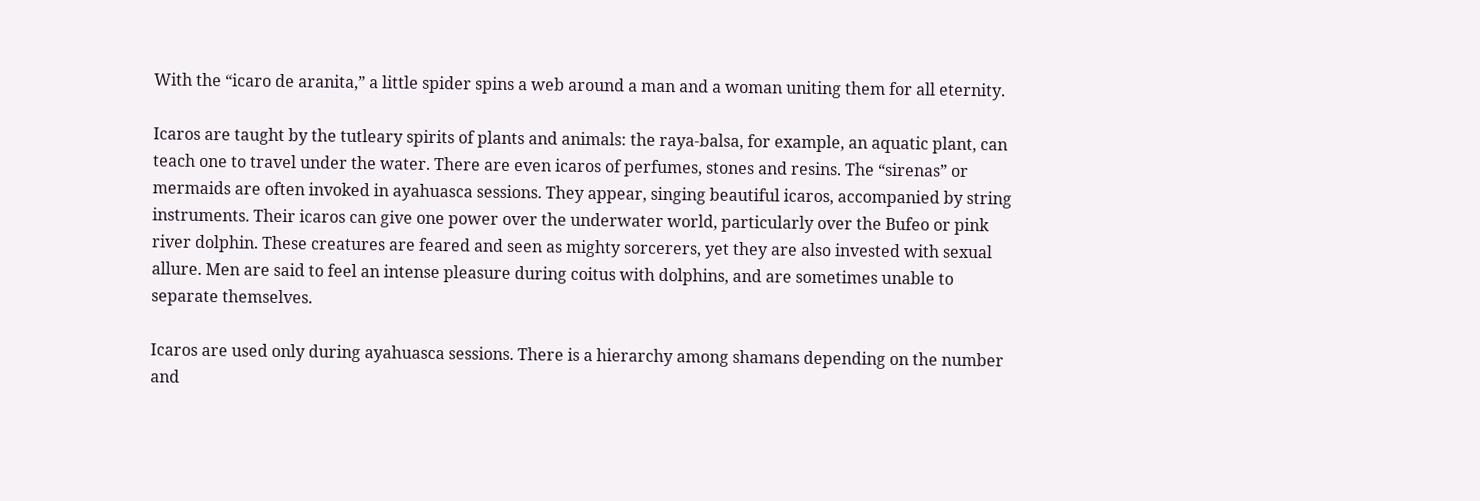With the “icaro de aranita,” a little spider spins a web around a man and a woman uniting them for all eternity.

Icaros are taught by the tutleary spirits of plants and animals: the raya-balsa, for example, an aquatic plant, can teach one to travel under the water. There are even icaros of perfumes, stones and resins. The “sirenas” or mermaids are often invoked in ayahuasca sessions. They appear, singing beautiful icaros, accompanied by string instruments. Their icaros can give one power over the underwater world, particularly over the Bufeo or pink river dolphin. These creatures are feared and seen as mighty sorcerers, yet they are also invested with sexual allure. Men are said to feel an intense pleasure during coitus with dolphins, and are sometimes unable to separate themselves.

Icaros are used only during ayahuasca sessions. There is a hierarchy among shamans depending on the number and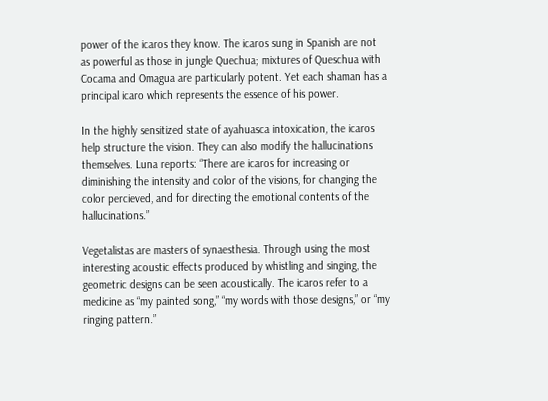power of the icaros they know. The icaros sung in Spanish are not as powerful as those in jungle Quechua; mixtures of Queschua with Cocama and Omagua are particularly potent. Yet each shaman has a principal icaro which represents the essence of his power.

In the highly sensitized state of ayahuasca intoxication, the icaros help structure the vision. They can also modify the hallucinations themselves. Luna reports: “There are icaros for increasing or diminishing the intensity and color of the visions, for changing the color percieved, and for directing the emotional contents of the hallucinations.”

Vegetalistas are masters of synaesthesia. Through using the most interesting acoustic effects produced by whistling and singing, the geometric designs can be seen acoustically. The icaros refer to a medicine as “my painted song,” “my words with those designs,” or “my ringing pattern.”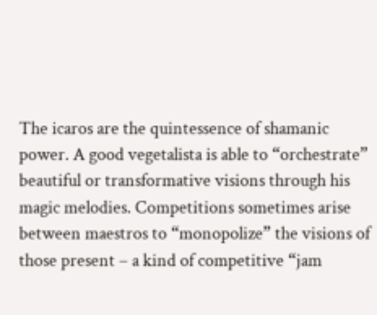The icaros are the quintessence of shamanic power. A good vegetalista is able to “orchestrate” beautiful or transformative visions through his magic melodies. Competitions sometimes arise between maestros to “monopolize” the visions of those present – a kind of competitive “jam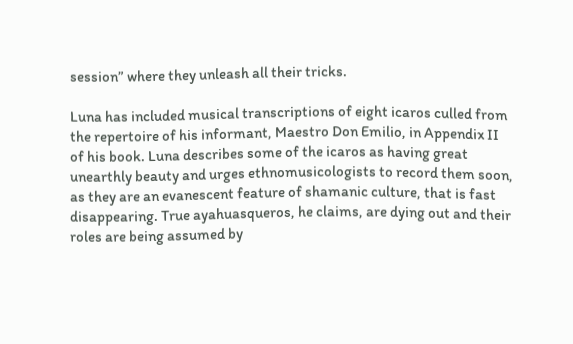session” where they unleash all their tricks.

Luna has included musical transcriptions of eight icaros culled from the repertoire of his informant, Maestro Don Emilio, in Appendix II of his book. Luna describes some of the icaros as having great unearthly beauty and urges ethnomusicologists to record them soon, as they are an evanescent feature of shamanic culture, that is fast disappearing. True ayahuasqueros, he claims, are dying out and their roles are being assumed by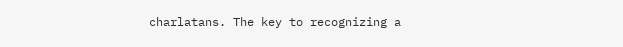charlatans. The key to recognizing a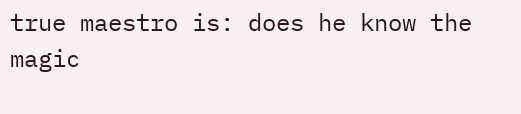true maestro is: does he know the magic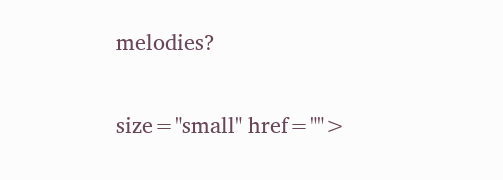melodies?

size="small" href="">